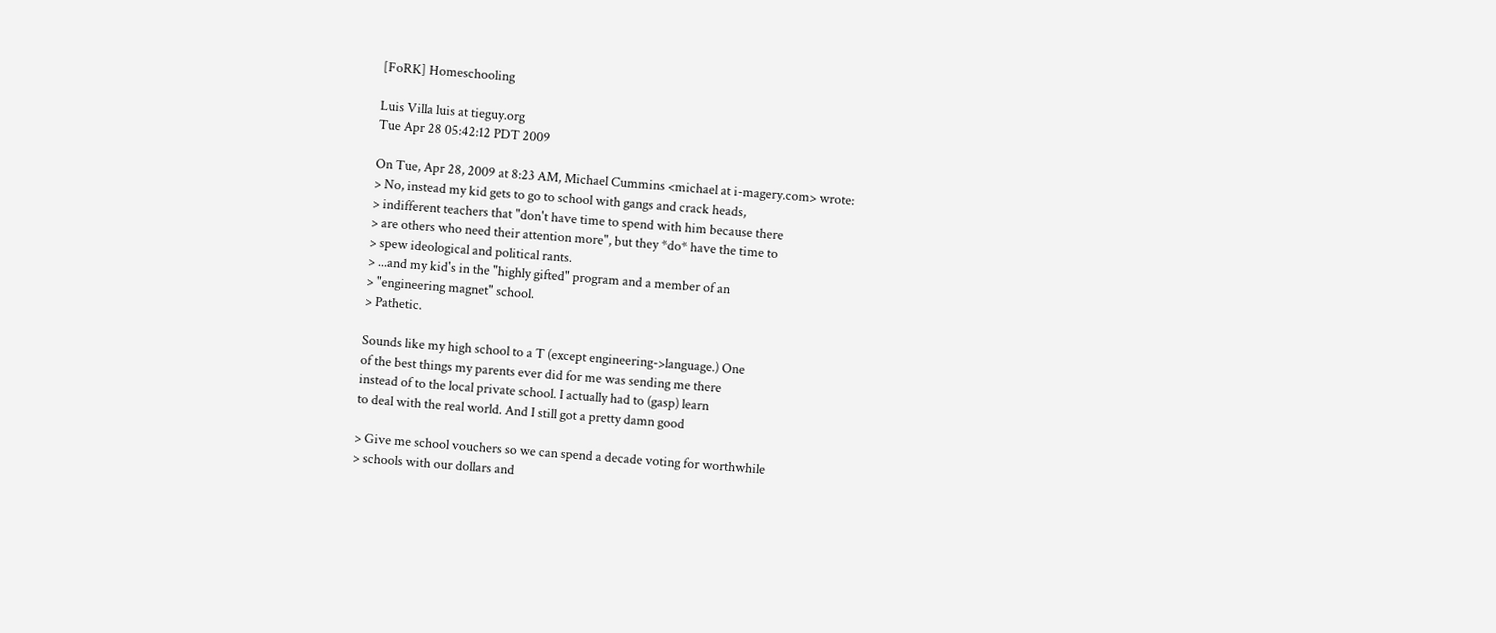[FoRK] Homeschooling

Luis Villa luis at tieguy.org
Tue Apr 28 05:42:12 PDT 2009

On Tue, Apr 28, 2009 at 8:23 AM, Michael Cummins <michael at i-magery.com> wrote:
> No, instead my kid gets to go to school with gangs and crack heads,
> indifferent teachers that "don't have time to spend with him because there
> are others who need their attention more", but they *do* have the time to
> spew ideological and political rants.
> ...and my kid's in the "highly gifted" program and a member of an
> "engineering magnet" school.
> Pathetic.

Sounds like my high school to a T (except engineering->language.) One
of the best things my parents ever did for me was sending me there
instead of to the local private school. I actually had to (gasp) learn
to deal with the real world. And I still got a pretty damn good

> Give me school vouchers so we can spend a decade voting for worthwhile
> schools with our dollars and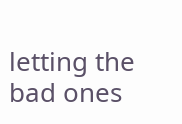letting the bad ones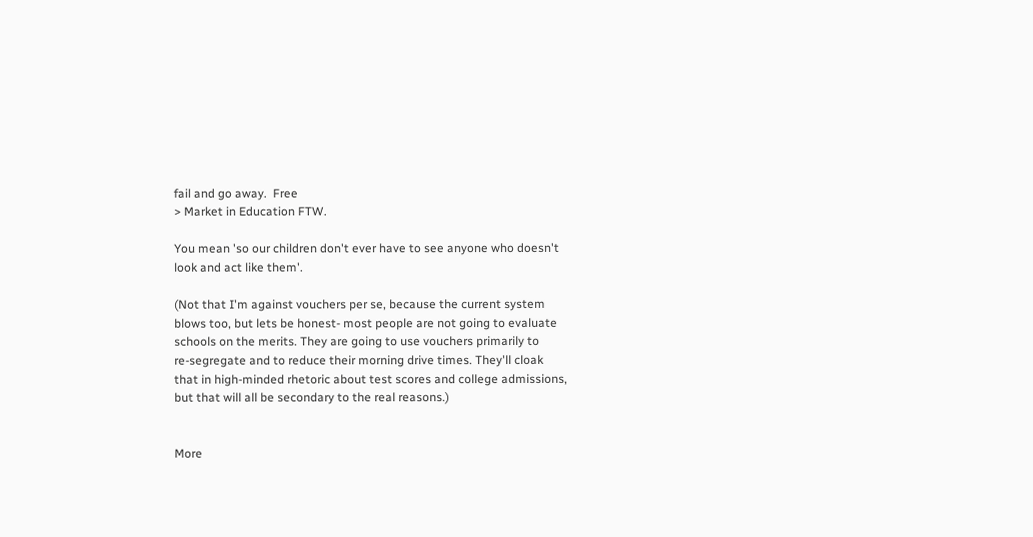fail and go away.  Free
> Market in Education FTW.

You mean 'so our children don't ever have to see anyone who doesn't
look and act like them'.

(Not that I'm against vouchers per se, because the current system
blows too, but lets be honest- most people are not going to evaluate
schools on the merits. They are going to use vouchers primarily to
re-segregate and to reduce their morning drive times. They'll cloak
that in high-minded rhetoric about test scores and college admissions,
but that will all be secondary to the real reasons.)


More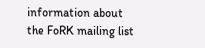information about the FoRK mailing list